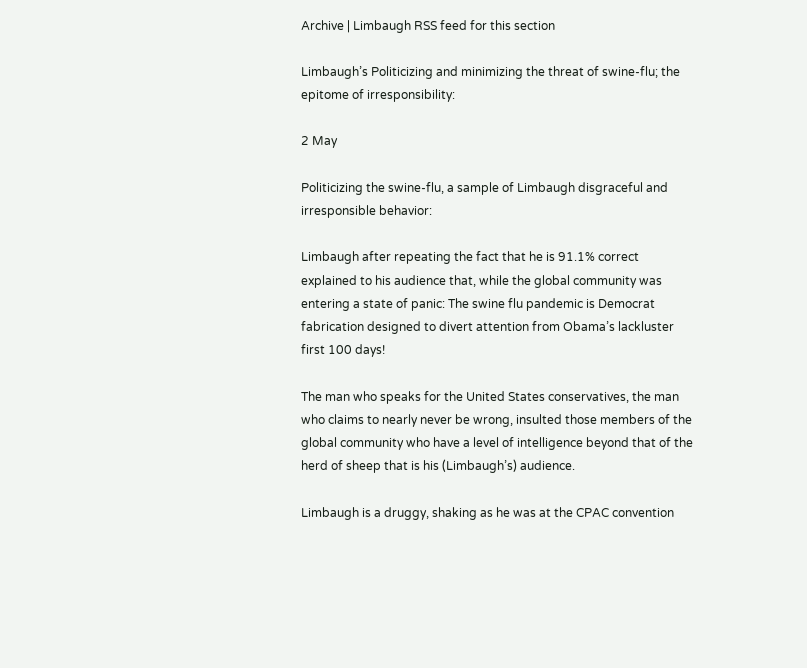Archive | Limbaugh RSS feed for this section

Limbaugh’s Politicizing and minimizing the threat of swine-flu; the epitome of irresponsibility:

2 May

Politicizing the swine-flu, a sample of Limbaugh disgraceful and irresponsible behavior:

Limbaugh after repeating the fact that he is 91.1% correct explained to his audience that, while the global community was entering a state of panic: The swine flu pandemic is Democrat fabrication designed to divert attention from Obama’s lackluster first 100 days!

The man who speaks for the United States conservatives, the man who claims to nearly never be wrong, insulted those members of the global community who have a level of intelligence beyond that of the herd of sheep that is his (Limbaugh’s) audience.

Limbaugh is a druggy, shaking as he was at the CPAC convention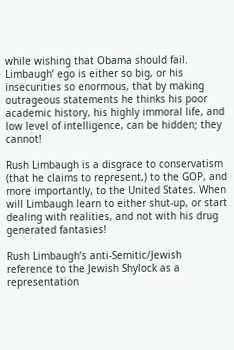while wishing that Obama should fail. Limbaugh’ ego is either so big, or his insecurities so enormous, that by making outrageous statements he thinks his poor academic history, his highly immoral life, and low level of intelligence, can be hidden; they cannot!

Rush Limbaugh is a disgrace to conservatism (that he claims to represent,) to the GOP, and more importantly, to the United States. When will Limbaugh learn to either shut-up, or start dealing with realities, and not with his drug generated fantasies!

Rush Limbaugh’s anti-Semitic/Jewish reference to the Jewish Shylock as a representation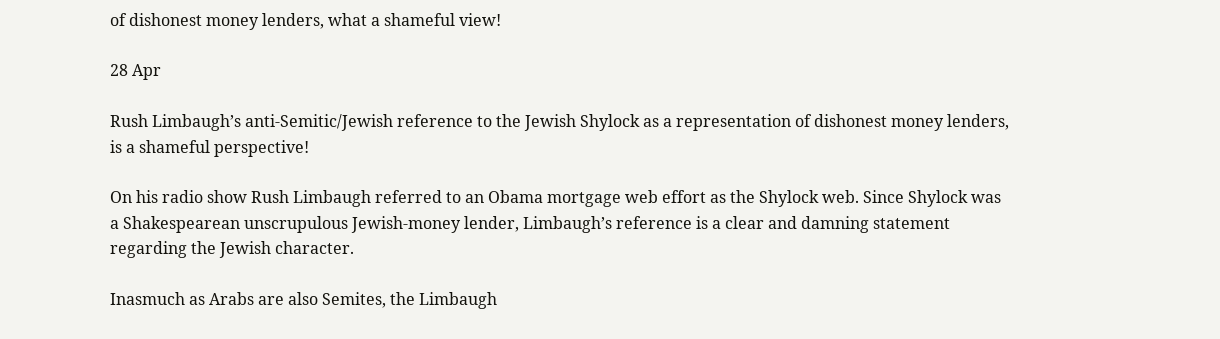of dishonest money lenders, what a shameful view!

28 Apr

Rush Limbaugh’s anti-Semitic/Jewish reference to the Jewish Shylock as a representation of dishonest money lenders, is a shameful perspective!

On his radio show Rush Limbaugh referred to an Obama mortgage web effort as the Shylock web. Since Shylock was a Shakespearean unscrupulous Jewish-money lender, Limbaugh’s reference is a clear and damning statement regarding the Jewish character.

Inasmuch as Arabs are also Semites, the Limbaugh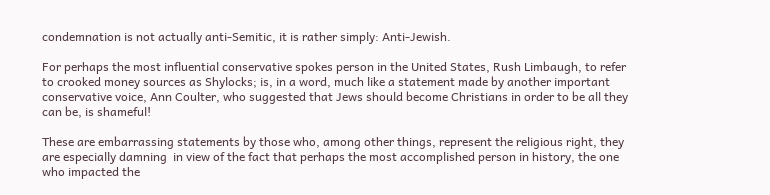condemnation is not actually anti-Semitic, it is rather simply: Anti-Jewish.

For perhaps the most influential conservative spokes person in the United States, Rush Limbaugh, to refer to crooked money sources as Shylocks; is, in a word, much like a statement made by another important conservative voice, Ann Coulter, who suggested that Jews should become Christians in order to be all they can be, is shameful!

These are embarrassing statements by those who, among other things, represent the religious right, they are especially damning  in view of the fact that perhaps the most accomplished person in history, the one who impacted the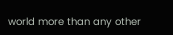world more than any other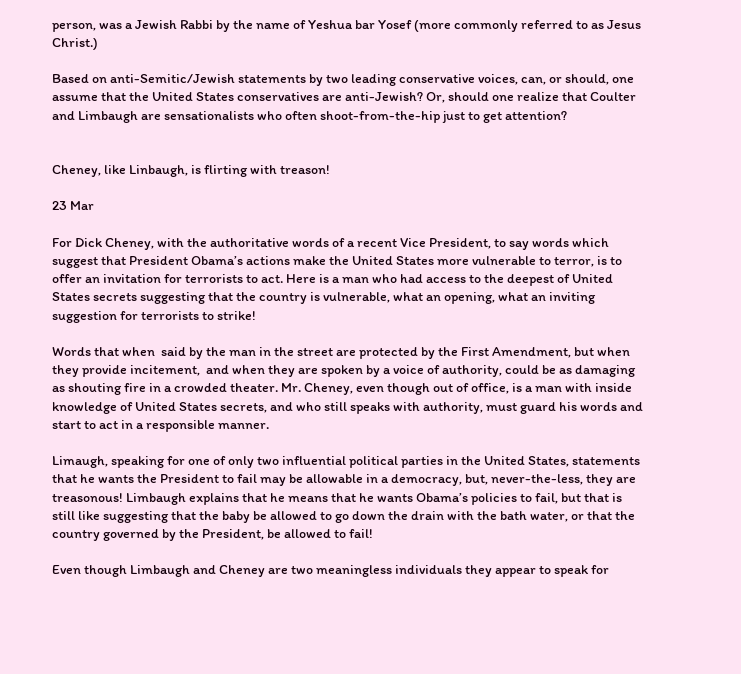person, was a Jewish Rabbi by the name of Yeshua bar Yosef (more commonly referred to as Jesus Christ.)

Based on anti-Semitic/Jewish statements by two leading conservative voices, can, or should, one assume that the United States conservatives are anti-Jewish? Or, should one realize that Coulter and Limbaugh are sensationalists who often shoot-from-the-hip just to get attention?


Cheney, like Linbaugh, is flirting with treason!

23 Mar

For Dick Cheney, with the authoritative words of a recent Vice President, to say words which suggest that President Obama’s actions make the United States more vulnerable to terror, is to offer an invitation for terrorists to act. Here is a man who had access to the deepest of United States secrets suggesting that the country is vulnerable, what an opening, what an inviting suggestion for terrorists to strike!

Words that when  said by the man in the street are protected by the First Amendment, but when they provide incitement,  and when they are spoken by a voice of authority, could be as damaging as shouting fire in a crowded theater. Mr. Cheney, even though out of office, is a man with inside knowledge of United States secrets, and who still speaks with authority, must guard his words and start to act in a responsible manner.

Limaugh, speaking for one of only two influential political parties in the United States, statements that he wants the President to fail may be allowable in a democracy, but, never-the-less, they are treasonous! Limbaugh explains that he means that he wants Obama’s policies to fail, but that is still like suggesting that the baby be allowed to go down the drain with the bath water, or that the country governed by the President, be allowed to fail!

Even though Limbaugh and Cheney are two meaningless individuals they appear to speak for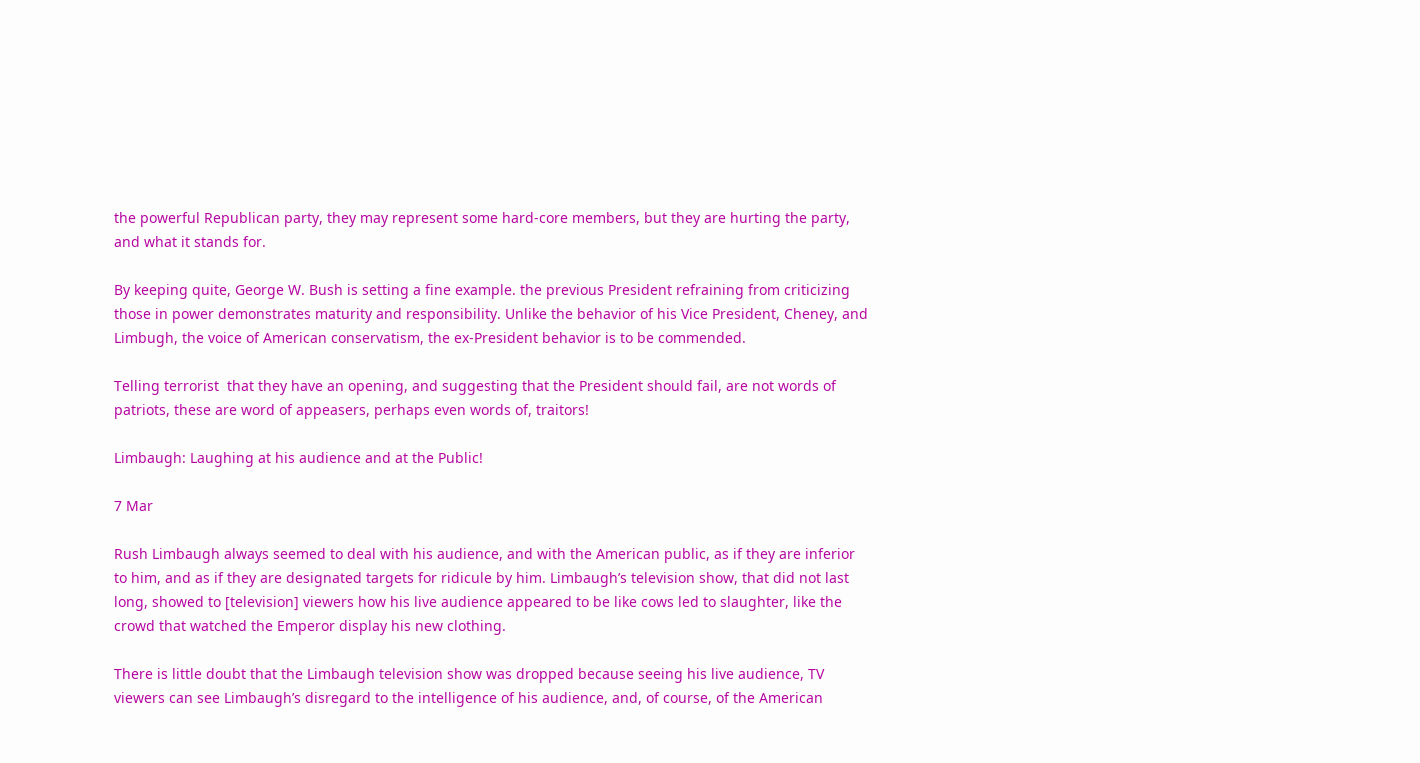the powerful Republican party, they may represent some hard-core members, but they are hurting the party, and what it stands for.

By keeping quite, George W. Bush is setting a fine example. the previous President refraining from criticizing those in power demonstrates maturity and responsibility. Unlike the behavior of his Vice President, Cheney, and Limbugh, the voice of American conservatism, the ex-President behavior is to be commended.

Telling terrorist  that they have an opening, and suggesting that the President should fail, are not words of patriots, these are word of appeasers, perhaps even words of, traitors!

Limbaugh: Laughing at his audience and at the Public!

7 Mar

Rush Limbaugh always seemed to deal with his audience, and with the American public, as if they are inferior to him, and as if they are designated targets for ridicule by him. Limbaugh’s television show, that did not last long, showed to [television] viewers how his live audience appeared to be like cows led to slaughter, like the crowd that watched the Emperor display his new clothing.

There is little doubt that the Limbaugh television show was dropped because seeing his live audience, TV viewers can see Limbaugh’s disregard to the intelligence of his audience, and, of course, of the American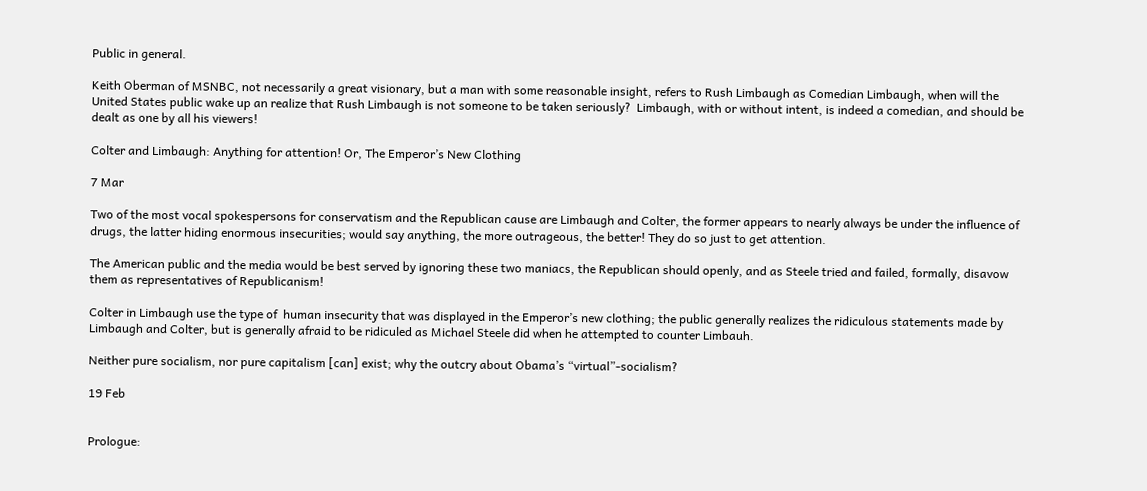Public in general.

Keith Oberman of MSNBC, not necessarily a great visionary, but a man with some reasonable insight, refers to Rush Limbaugh as Comedian Limbaugh, when will the United States public wake up an realize that Rush Limbaugh is not someone to be taken seriously?  Limbaugh, with or without intent, is indeed a comedian, and should be dealt as one by all his viewers!

Colter and Limbaugh: Anything for attention! Or, The Emperor’s New Clothing

7 Mar

Two of the most vocal spokespersons for conservatism and the Republican cause are Limbaugh and Colter, the former appears to nearly always be under the influence of drugs, the latter hiding enormous insecurities; would say anything, the more outrageous, the better! They do so just to get attention.

The American public and the media would be best served by ignoring these two maniacs, the Republican should openly, and as Steele tried and failed, formally, disavow them as representatives of Republicanism!

Colter in Limbaugh use the type of  human insecurity that was displayed in the Emperor’s new clothing; the public generally realizes the ridiculous statements made by Limbaugh and Colter, but is generally afraid to be ridiculed as Michael Steele did when he attempted to counter Limbauh.

Neither pure socialism, nor pure capitalism [can] exist; why the outcry about Obama’s “virtual”-socialism?

19 Feb


Prologue: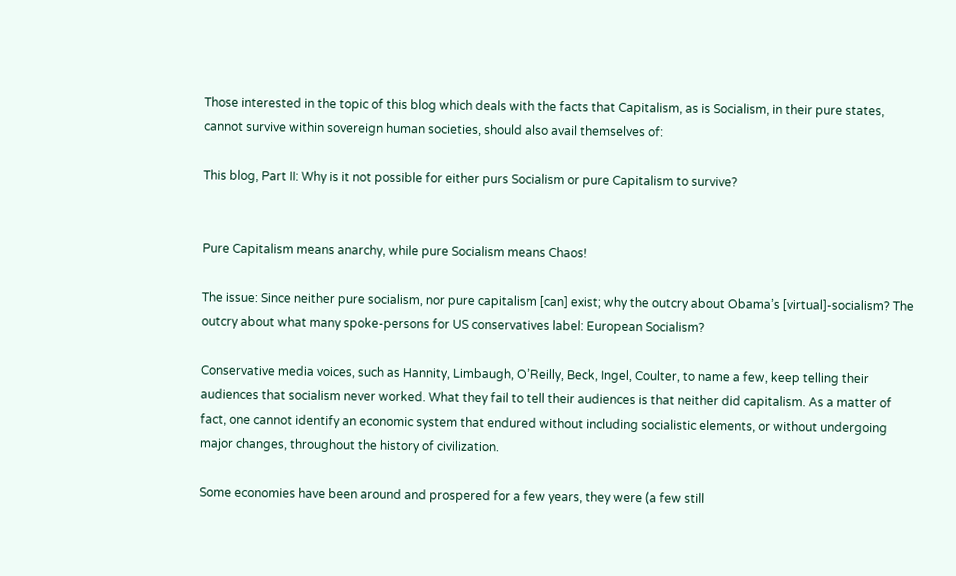Those interested in the topic of this blog which deals with the facts that Capitalism, as is Socialism, in their pure states, cannot survive within sovereign human societies, should also avail themselves of:

This blog, Part II: Why is it not possible for either purs Socialism or pure Capitalism to survive?


Pure Capitalism means anarchy, while pure Socialism means Chaos!

The issue: Since neither pure socialism, nor pure capitalism [can] exist; why the outcry about Obama’s [virtual]-socialism? The outcry about what many spoke-persons for US conservatives label: European Socialism?

Conservative media voices, such as Hannity, Limbaugh, O’Reilly, Beck, Ingel, Coulter, to name a few, keep telling their audiences that socialism never worked. What they fail to tell their audiences is that neither did capitalism. As a matter of fact, one cannot identify an economic system that endured without including socialistic elements, or without undergoing major changes, throughout the history of civilization.

Some economies have been around and prospered for a few years, they were (a few still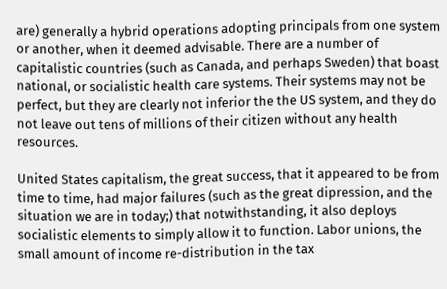are) generally a hybrid operations adopting principals from one system or another, when it deemed advisable. There are a number of capitalistic countries (such as Canada, and perhaps Sweden) that boast national, or socialistic health care systems. Their systems may not be perfect, but they are clearly not inferior the the US system, and they do not leave out tens of millions of their citizen without any health resources.

United States capitalism, the great success, that it appeared to be from time to time, had major failures (such as the great dipression, and the situation we are in today;) that notwithstanding, it also deploys socialistic elements to simply allow it to function. Labor unions, the small amount of income re-distribution in the tax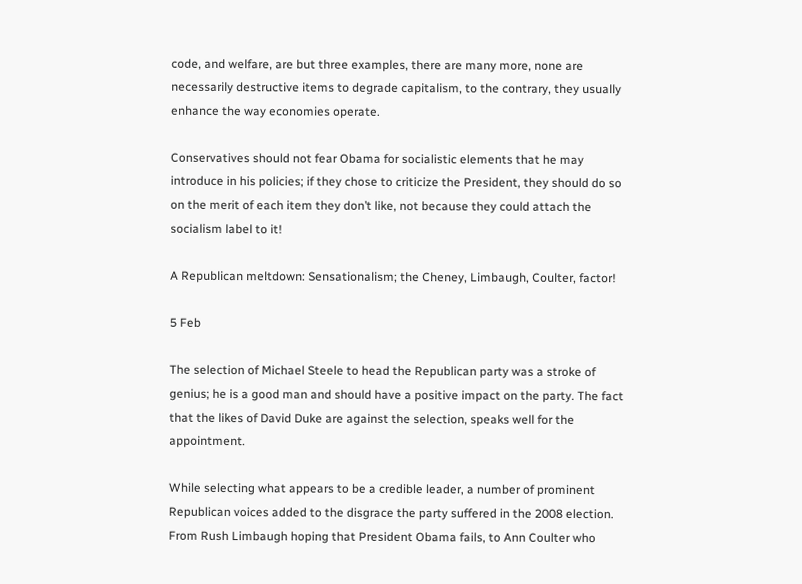code, and welfare, are but three examples, there are many more, none are necessarily destructive items to degrade capitalism, to the contrary, they usually enhance the way economies operate.

Conservatives should not fear Obama for socialistic elements that he may introduce in his policies; if they chose to criticize the President, they should do so on the merit of each item they don’t like, not because they could attach the socialism label to it!

A Republican meltdown: Sensationalism; the Cheney, Limbaugh, Coulter, factor!

5 Feb

The selection of Michael Steele to head the Republican party was a stroke of genius; he is a good man and should have a positive impact on the party. The fact that the likes of David Duke are against the selection, speaks well for the appointment.

While selecting what appears to be a credible leader, a number of prominent Republican voices added to the disgrace the party suffered in the 2008 election. From Rush Limbaugh hoping that President Obama fails, to Ann Coulter who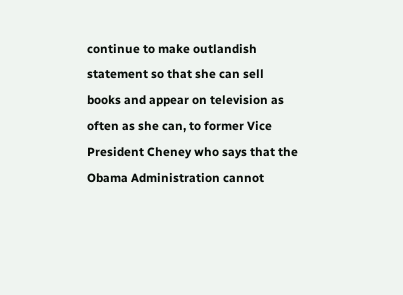continue to make outlandish statement so that she can sell books and appear on television as often as she can, to former Vice President Cheney who says that the Obama Administration cannot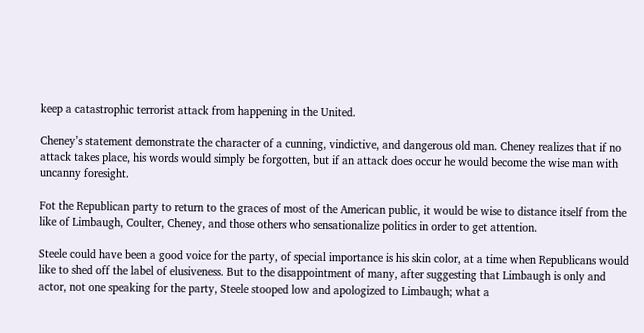keep a catastrophic terrorist attack from happening in the United.

Cheney’s statement demonstrate the character of a cunning, vindictive, and dangerous old man. Cheney realizes that if no attack takes place, his words would simply be forgotten, but if an attack does occur he would become the wise man with uncanny foresight.

Fot the Republican party to return to the graces of most of the American public, it would be wise to distance itself from the like of Limbaugh, Coulter, Cheney, and those others who sensationalize politics in order to get attention.

Steele could have been a good voice for the party, of special importance is his skin color, at a time when Republicans would like to shed off the label of elusiveness. But to the disappointment of many, after suggesting that Limbaugh is only and actor, not one speaking for the party, Steele stooped low and apologized to Limbaugh; what a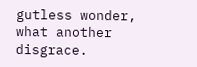gutless wonder, what another disgrace.